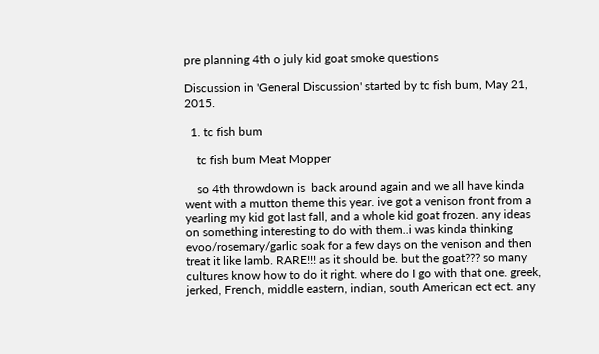pre planning 4th o july kid goat smoke questions

Discussion in 'General Discussion' started by tc fish bum, May 21, 2015.

  1. tc fish bum

    tc fish bum Meat Mopper

    so 4th throwdown is  back around again and we all have kinda went with a mutton theme this year. ive got a venison front from a yearling my kid got last fall, and a whole kid goat frozen. any ideas on something interesting to do with them..i was kinda thinking evoo/rosemary/garlic soak for a few days on the venison and then treat it like lamb. RARE!!! as it should be. but the goat??? so many cultures know how to do it right. where do I go with that one. greek, jerked, French, middle eastern, indian, south American ect ect. any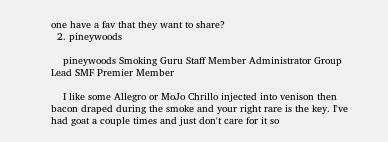one have a fav that they want to share?
  2. pineywoods

    pineywoods Smoking Guru Staff Member Administrator Group Lead SMF Premier Member

    I like some Allegro or MoJo Chrillo injected into venison then bacon draped during the smoke and your right rare is the key. I've had goat a couple times and just don't care for it so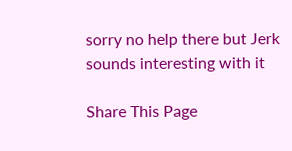sorry no help there but Jerk sounds interesting with it

Share This Page